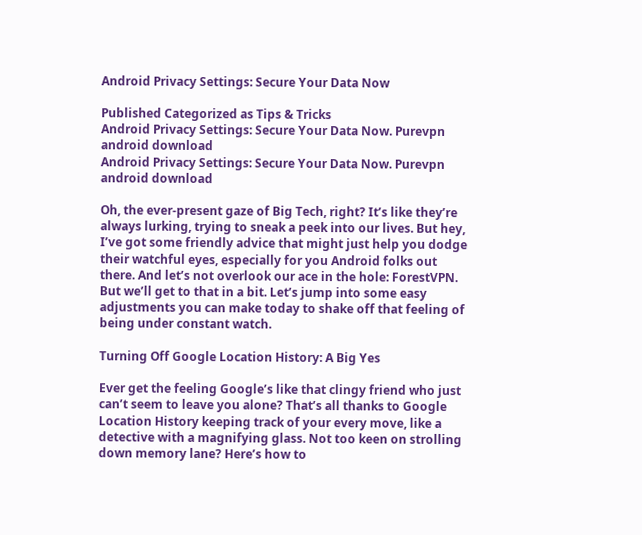Android Privacy Settings: Secure Your Data Now

Published Categorized as Tips & Tricks
Android Privacy Settings: Secure Your Data Now. Purevpn android download
Android Privacy Settings: Secure Your Data Now. Purevpn android download

Oh, the ever-present gaze of Big Tech, right? It’s like they’re always lurking, trying to sneak a peek into our lives. But hey, I’ve got some friendly advice that might just help you dodge their watchful eyes, especially for you Android folks out there. And let’s not overlook our ace in the hole: ForestVPN. But we’ll get to that in a bit. Let’s jump into some easy adjustments you can make today to shake off that feeling of being under constant watch.

Turning Off Google Location History: A Big Yes

Ever get the feeling Google’s like that clingy friend who just can’t seem to leave you alone? That’s all thanks to Google Location History keeping track of your every move, like a detective with a magnifying glass. Not too keen on strolling down memory lane? Here’s how to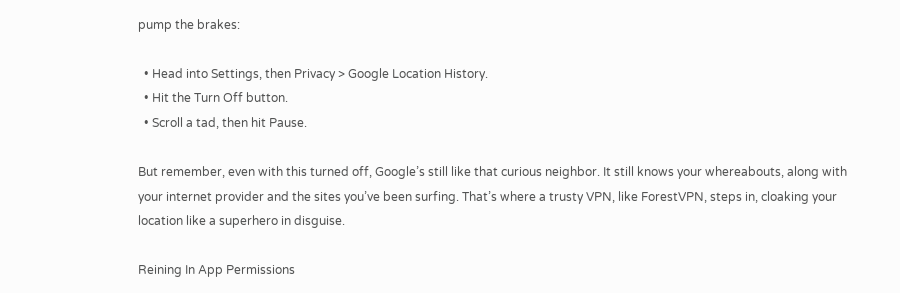pump the brakes:

  • Head into Settings, then Privacy > Google Location History.
  • Hit the Turn Off button.
  • Scroll a tad, then hit Pause.

But remember, even with this turned off, Google’s still like that curious neighbor. It still knows your whereabouts, along with your internet provider and the sites you’ve been surfing. That’s where a trusty VPN, like ForestVPN, steps in, cloaking your location like a superhero in disguise.

Reining In App Permissions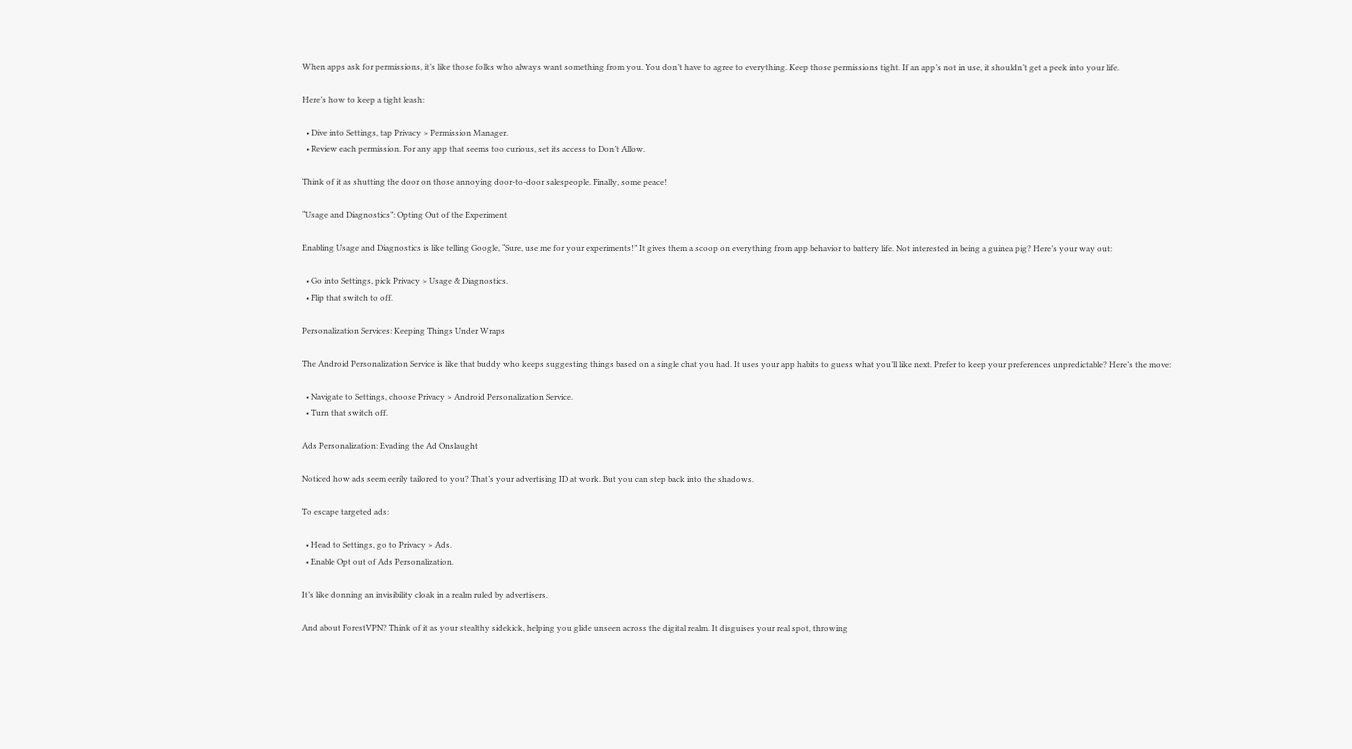When apps ask for permissions, it’s like those folks who always want something from you. You don’t have to agree to everything. Keep those permissions tight. If an app’s not in use, it shouldn’t get a peek into your life.

Here’s how to keep a tight leash:

  • Dive into Settings, tap Privacy > Permission Manager.
  • Review each permission. For any app that seems too curious, set its access to Don’t Allow.

Think of it as shutting the door on those annoying door-to-door salespeople. Finally, some peace!

“Usage and Diagnostics”: Opting Out of the Experiment

Enabling Usage and Diagnostics is like telling Google, “Sure, use me for your experiments!” It gives them a scoop on everything from app behavior to battery life. Not interested in being a guinea pig? Here’s your way out:

  • Go into Settings, pick Privacy > Usage & Diagnostics.
  • Flip that switch to off.

Personalization Services: Keeping Things Under Wraps

The Android Personalization Service is like that buddy who keeps suggesting things based on a single chat you had. It uses your app habits to guess what you’ll like next. Prefer to keep your preferences unpredictable? Here’s the move:

  • Navigate to Settings, choose Privacy > Android Personalization Service.
  • Turn that switch off.

Ads Personalization: Evading the Ad Onslaught

Noticed how ads seem eerily tailored to you? That’s your advertising ID at work. But you can step back into the shadows.

To escape targeted ads:

  • Head to Settings, go to Privacy > Ads.
  • Enable Opt out of Ads Personalization.

It’s like donning an invisibility cloak in a realm ruled by advertisers.

And about ForestVPN? Think of it as your stealthy sidekick, helping you glide unseen across the digital realm. It disguises your real spot, throwing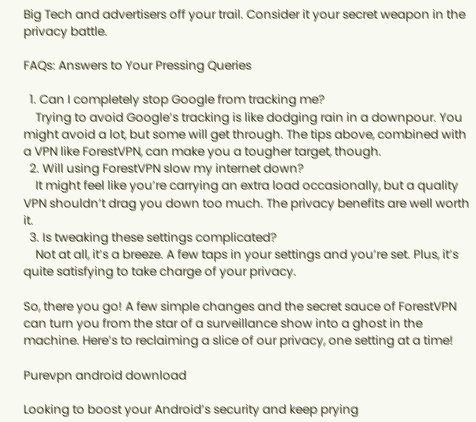Big Tech and advertisers off your trail. Consider it your secret weapon in the privacy battle.

FAQs: Answers to Your Pressing Queries

  1. Can I completely stop Google from tracking me?
    Trying to avoid Google’s tracking is like dodging rain in a downpour. You might avoid a lot, but some will get through. The tips above, combined with a VPN like ForestVPN, can make you a tougher target, though.
  2. Will using ForestVPN slow my internet down?
    It might feel like you’re carrying an extra load occasionally, but a quality VPN shouldn’t drag you down too much. The privacy benefits are well worth it.
  3. Is tweaking these settings complicated?
    Not at all, it’s a breeze. A few taps in your settings and you’re set. Plus, it’s quite satisfying to take charge of your privacy.

So, there you go! A few simple changes and the secret sauce of ForestVPN can turn you from the star of a surveillance show into a ghost in the machine. Here’s to reclaiming a slice of our privacy, one setting at a time!

Purevpn android download

Looking to boost your Android’s security and keep prying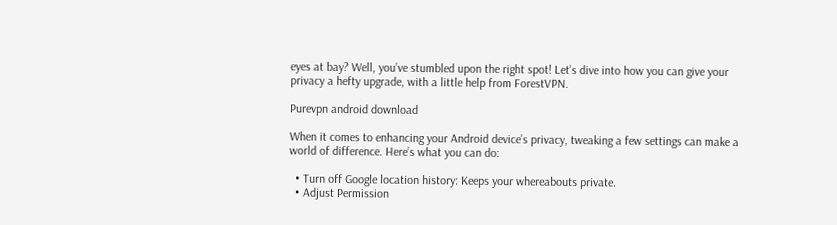eyes at bay? Well, you’ve stumbled upon the right spot! Let’s dive into how you can give your privacy a hefty upgrade, with a little help from ForestVPN.

Purevpn android download

When it comes to enhancing your Android device’s privacy, tweaking a few settings can make a world of difference. Here’s what you can do:

  • Turn off Google location history: Keeps your whereabouts private.
  • Adjust Permission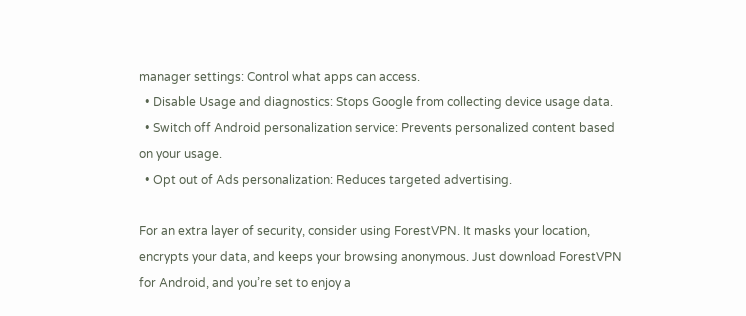manager settings: Control what apps can access.
  • Disable Usage and diagnostics: Stops Google from collecting device usage data.
  • Switch off Android personalization service: Prevents personalized content based on your usage.
  • Opt out of Ads personalization: Reduces targeted advertising.

For an extra layer of security, consider using ForestVPN. It masks your location, encrypts your data, and keeps your browsing anonymous. Just download ForestVPN for Android, and you’re set to enjoy a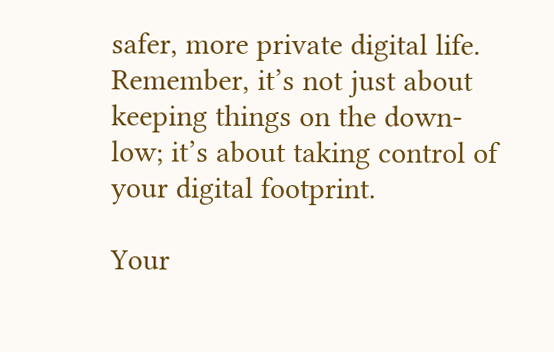safer, more private digital life. Remember, it’s not just about keeping things on the down-low; it’s about taking control of your digital footprint.

Your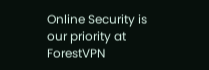Online Security is our priority at ForestVPN